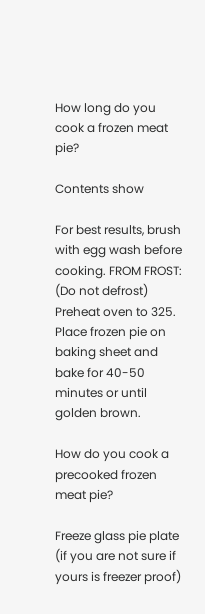How long do you cook a frozen meat pie?

Contents show

For best results, brush with egg wash before cooking. FROM FROST: (Do not defrost) Preheat oven to 325. Place frozen pie on baking sheet and bake for 40-50 minutes or until golden brown.

How do you cook a precooked frozen meat pie?

Freeze glass pie plate (if you are not sure if yours is freezer proof)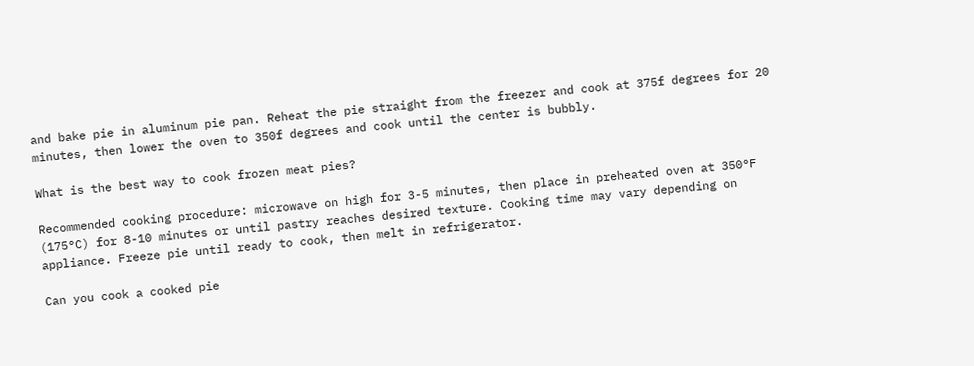and bake pie in aluminum pie pan. Reheat the pie straight from the freezer and cook at 375f degrees for 20 minutes, then lower the oven to 350f degrees and cook until the center is bubbly.

What is the best way to cook frozen meat pies?

Recommended cooking procedure: microwave on high for 3-5 minutes, then place in preheated oven at 350°F (175°C) for 8-10 minutes or until pastry reaches desired texture. Cooking time may vary depending on appliance. Freeze pie until ready to cook, then melt in refrigerator.

Can you cook a cooked pie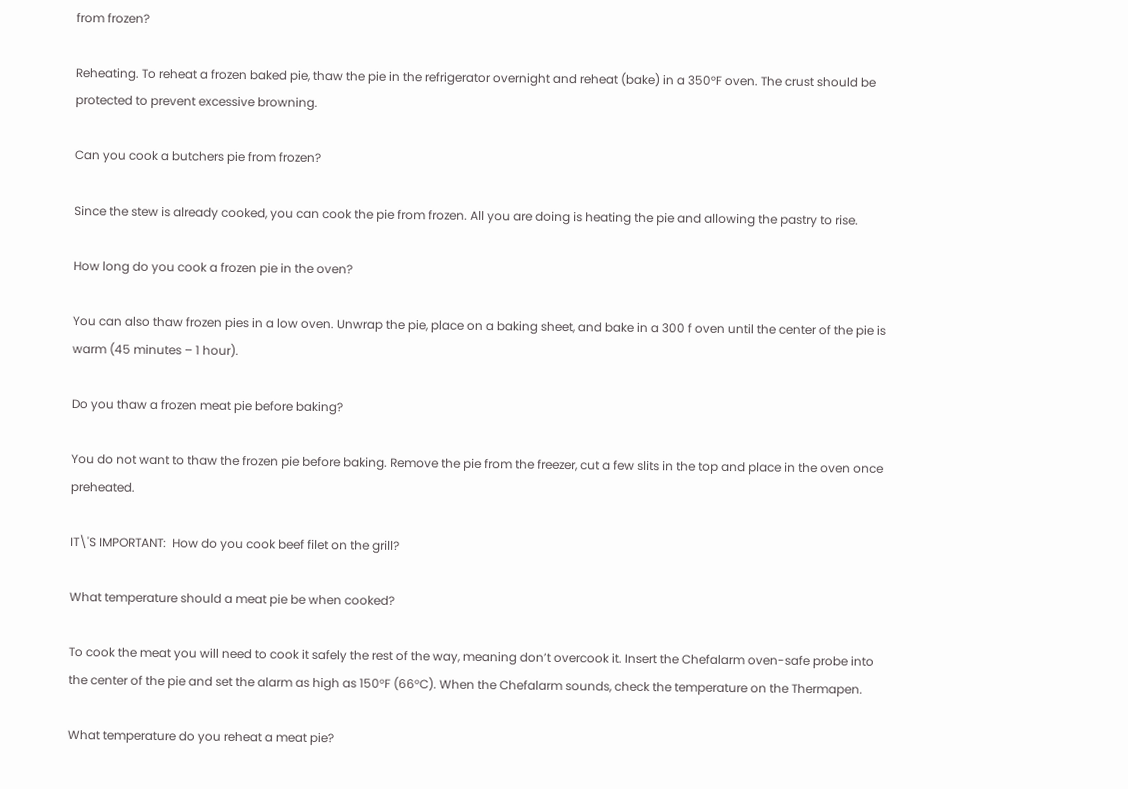from frozen?

Reheating. To reheat a frozen baked pie, thaw the pie in the refrigerator overnight and reheat (bake) in a 350°F oven. The crust should be protected to prevent excessive browning.

Can you cook a butchers pie from frozen?

Since the stew is already cooked, you can cook the pie from frozen. All you are doing is heating the pie and allowing the pastry to rise.

How long do you cook a frozen pie in the oven?

You can also thaw frozen pies in a low oven. Unwrap the pie, place on a baking sheet, and bake in a 300 f oven until the center of the pie is warm (45 minutes – 1 hour).

Do you thaw a frozen meat pie before baking?

You do not want to thaw the frozen pie before baking. Remove the pie from the freezer, cut a few slits in the top and place in the oven once preheated.

IT\'S IMPORTANT:  How do you cook beef filet on the grill?

What temperature should a meat pie be when cooked?

To cook the meat you will need to cook it safely the rest of the way, meaning don’t overcook it. Insert the Chefalarm oven-safe probe into the center of the pie and set the alarm as high as 150°F (66°C). When the Chefalarm sounds, check the temperature on the Thermapen.

What temperature do you reheat a meat pie?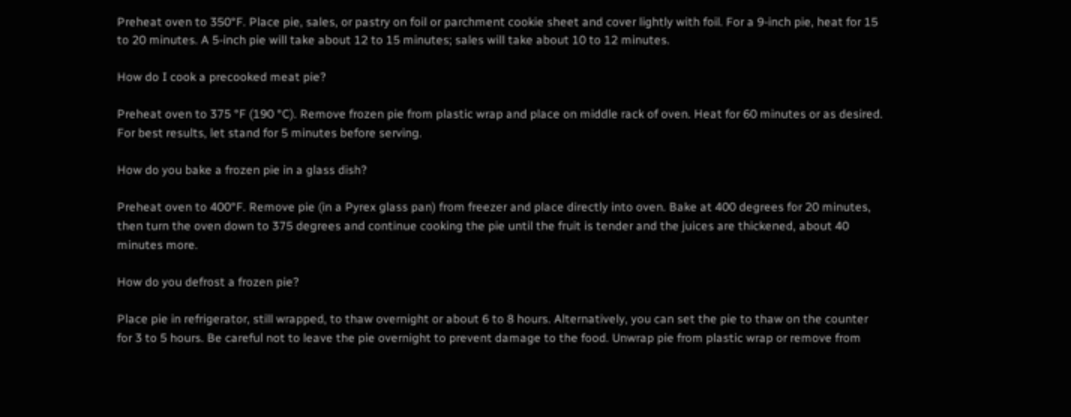Preheat oven to 350°F. Place pie, sales, or pastry on foil or parchment cookie sheet and cover lightly with foil. For a 9-inch pie, heat for 15 to 20 minutes. A 5-inch pie will take about 12 to 15 minutes; sales will take about 10 to 12 minutes.

How do I cook a precooked meat pie?

Preheat oven to 375 °F (190 °C). Remove frozen pie from plastic wrap and place on middle rack of oven. Heat for 60 minutes or as desired. For best results, let stand for 5 minutes before serving.

How do you bake a frozen pie in a glass dish?

Preheat oven to 400°F. Remove pie (in a Pyrex glass pan) from freezer and place directly into oven. Bake at 400 degrees for 20 minutes, then turn the oven down to 375 degrees and continue cooking the pie until the fruit is tender and the juices are thickened, about 40 minutes more.

How do you defrost a frozen pie?

Place pie in refrigerator, still wrapped, to thaw overnight or about 6 to 8 hours. Alternatively, you can set the pie to thaw on the counter for 3 to 5 hours. Be careful not to leave the pie overnight to prevent damage to the food. Unwrap pie from plastic wrap or remove from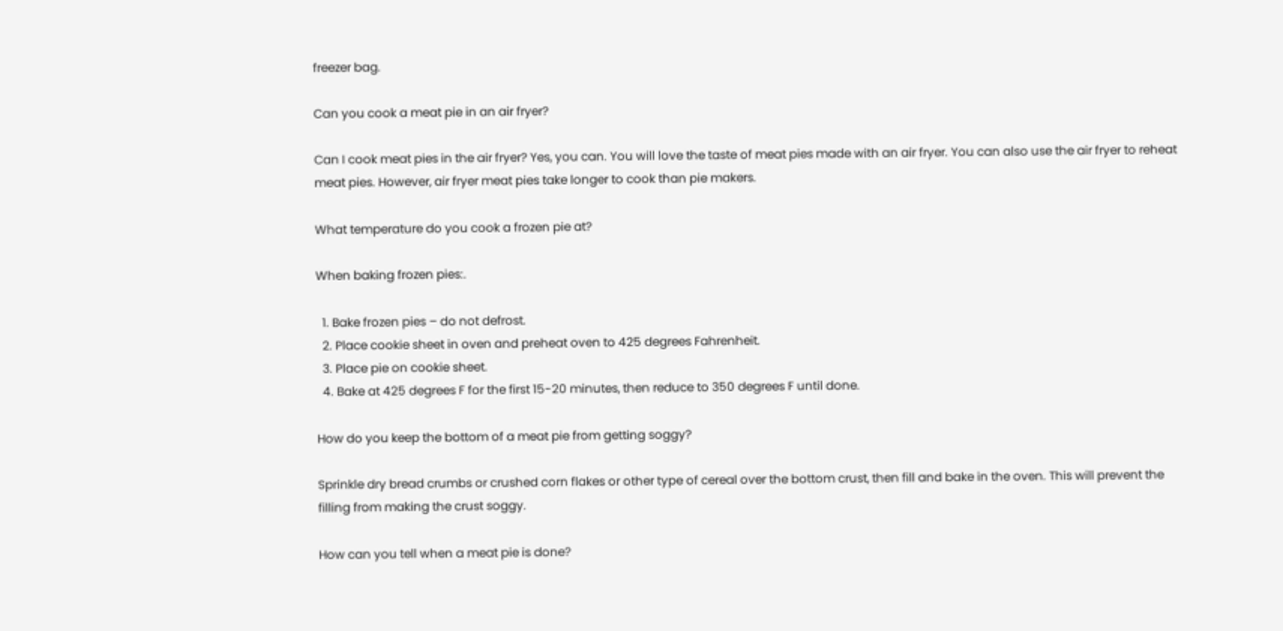freezer bag.

Can you cook a meat pie in an air fryer?

Can I cook meat pies in the air fryer? Yes, you can. You will love the taste of meat pies made with an air fryer. You can also use the air fryer to reheat meat pies. However, air fryer meat pies take longer to cook than pie makers.

What temperature do you cook a frozen pie at?

When baking frozen pies:.

  1. Bake frozen pies – do not defrost.
  2. Place cookie sheet in oven and preheat oven to 425 degrees Fahrenheit.
  3. Place pie on cookie sheet.
  4. Bake at 425 degrees F for the first 15-20 minutes, then reduce to 350 degrees F until done.

How do you keep the bottom of a meat pie from getting soggy?

Sprinkle dry bread crumbs or crushed corn flakes or other type of cereal over the bottom crust, then fill and bake in the oven. This will prevent the filling from making the crust soggy.

How can you tell when a meat pie is done?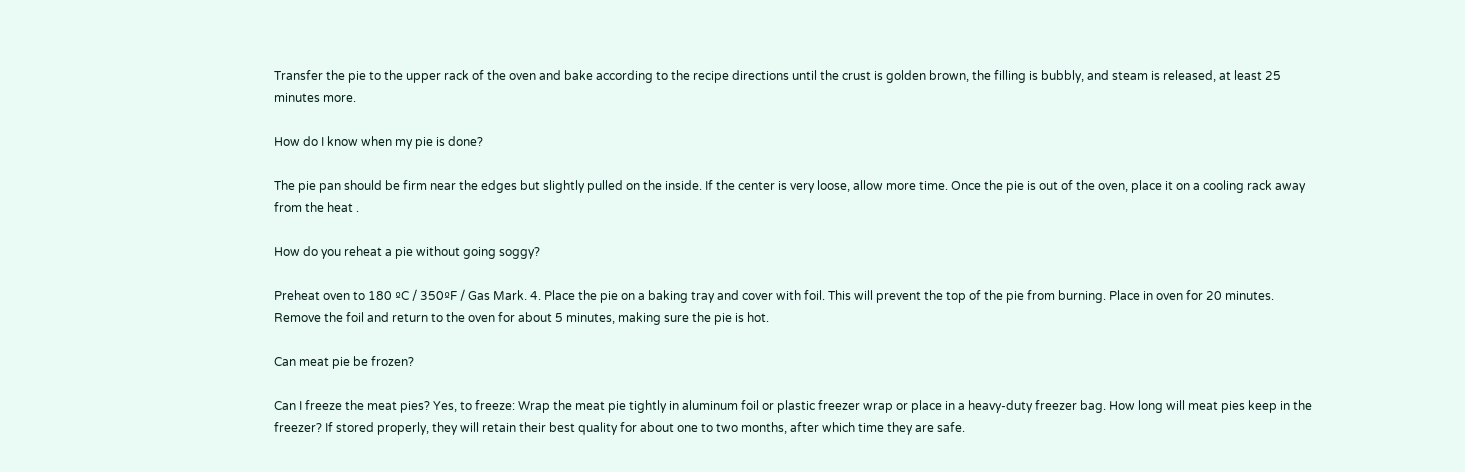Transfer the pie to the upper rack of the oven and bake according to the recipe directions until the crust is golden brown, the filling is bubbly, and steam is released, at least 25 minutes more.

How do I know when my pie is done?

The pie pan should be firm near the edges but slightly pulled on the inside. If the center is very loose, allow more time. Once the pie is out of the oven, place it on a cooling rack away from the heat .

How do you reheat a pie without going soggy?

Preheat oven to 180 ºC / 350ºF / Gas Mark. 4. Place the pie on a baking tray and cover with foil. This will prevent the top of the pie from burning. Place in oven for 20 minutes. Remove the foil and return to the oven for about 5 minutes, making sure the pie is hot.

Can meat pie be frozen?

Can I freeze the meat pies? Yes, to freeze: Wrap the meat pie tightly in aluminum foil or plastic freezer wrap or place in a heavy-duty freezer bag. How long will meat pies keep in the freezer? If stored properly, they will retain their best quality for about one to two months, after which time they are safe.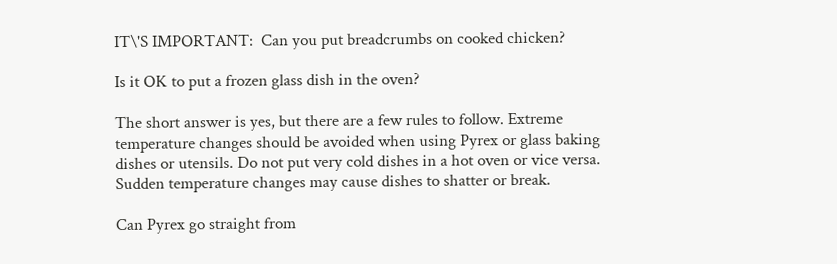IT\'S IMPORTANT:  Can you put breadcrumbs on cooked chicken?

Is it OK to put a frozen glass dish in the oven?

The short answer is yes, but there are a few rules to follow. Extreme temperature changes should be avoided when using Pyrex or glass baking dishes or utensils. Do not put very cold dishes in a hot oven or vice versa. Sudden temperature changes may cause dishes to shatter or break.

Can Pyrex go straight from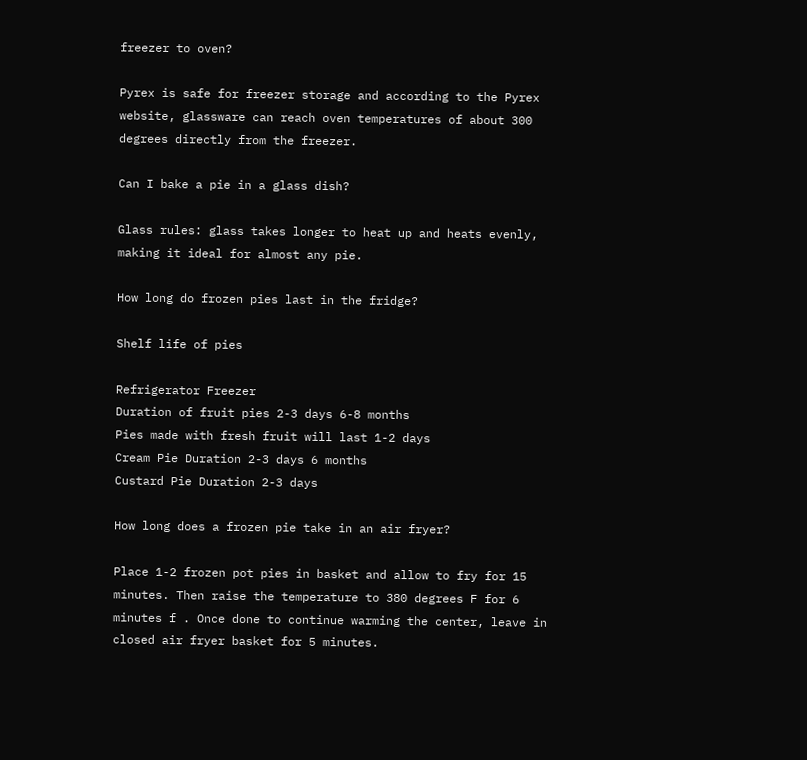freezer to oven?

Pyrex is safe for freezer storage and according to the Pyrex website, glassware can reach oven temperatures of about 300 degrees directly from the freezer.

Can I bake a pie in a glass dish?

Glass rules: glass takes longer to heat up and heats evenly, making it ideal for almost any pie.

How long do frozen pies last in the fridge?

Shelf life of pies

Refrigerator Freezer
Duration of fruit pies 2-3 days 6-8 months
Pies made with fresh fruit will last 1-2 days
Cream Pie Duration 2-3 days 6 months
Custard Pie Duration 2-3 days

How long does a frozen pie take in an air fryer?

Place 1-2 frozen pot pies in basket and allow to fry for 15 minutes. Then raise the temperature to 380 degrees F for 6 minutes f . Once done to continue warming the center, leave in closed air fryer basket for 5 minutes.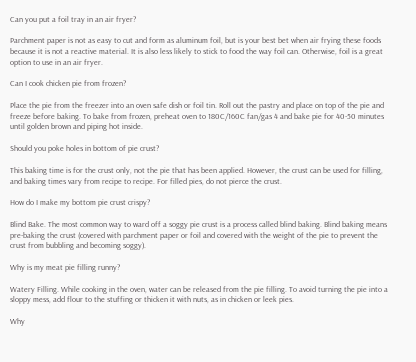Can you put a foil tray in an air fryer?

Parchment paper is not as easy to cut and form as aluminum foil, but is your best bet when air frying these foods because it is not a reactive material. It is also less likely to stick to food the way foil can. Otherwise, foil is a great option to use in an air fryer.

Can I cook chicken pie from frozen?

Place the pie from the freezer into an oven safe dish or foil tin. Roll out the pastry and place on top of the pie and freeze before baking. To bake from frozen, preheat oven to 180C/160C fan/gas 4 and bake pie for 40-50 minutes until golden brown and piping hot inside.

Should you poke holes in bottom of pie crust?

This baking time is for the crust only, not the pie that has been applied. However, the crust can be used for filling, and baking times vary from recipe to recipe. For filled pies, do not pierce the crust.

How do I make my bottom pie crust crispy?

Blind Bake. The most common way to ward off a soggy pie crust is a process called blind baking. Blind baking means pre-baking the crust (covered with parchment paper or foil and covered with the weight of the pie to prevent the crust from bubbling and becoming soggy).

Why is my meat pie filling runny?

Watery Filling. While cooking in the oven, water can be released from the pie filling. To avoid turning the pie into a sloppy mess, add flour to the stuffing or thicken it with nuts, as in chicken or leek pies.

Why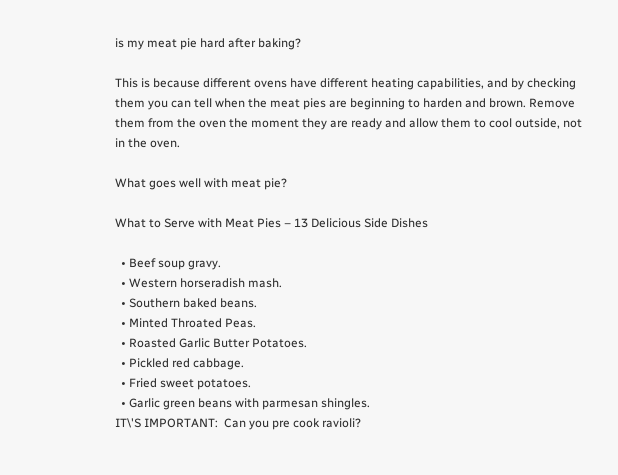is my meat pie hard after baking?

This is because different ovens have different heating capabilities, and by checking them you can tell when the meat pies are beginning to harden and brown. Remove them from the oven the moment they are ready and allow them to cool outside, not in the oven.

What goes well with meat pie?

What to Serve with Meat Pies – 13 Delicious Side Dishes

  • Beef soup gravy.
  • Western horseradish mash.
  • Southern baked beans.
  • Minted Throated Peas.
  • Roasted Garlic Butter Potatoes.
  • Pickled red cabbage.
  • Fried sweet potatoes.
  • Garlic green beans with parmesan shingles.
IT\'S IMPORTANT:  Can you pre cook ravioli?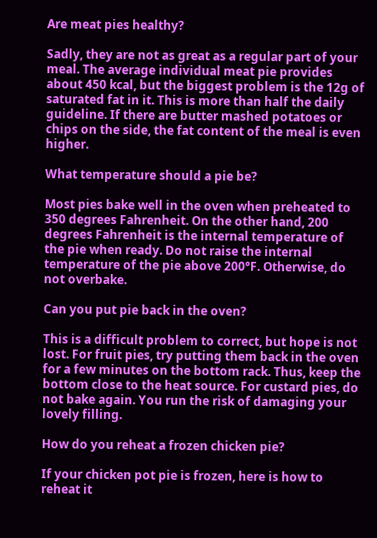Are meat pies healthy?

Sadly, they are not as great as a regular part of your meal. The average individual meat pie provides about 450 kcal, but the biggest problem is the 12g of saturated fat in it. This is more than half the daily guideline. If there are butter mashed potatoes or chips on the side, the fat content of the meal is even higher.

What temperature should a pie be?

Most pies bake well in the oven when preheated to 350 degrees Fahrenheit. On the other hand, 200 degrees Fahrenheit is the internal temperature of the pie when ready. Do not raise the internal temperature of the pie above 200°F. Otherwise, do not overbake.

Can you put pie back in the oven?

This is a difficult problem to correct, but hope is not lost. For fruit pies, try putting them back in the oven for a few minutes on the bottom rack. Thus, keep the bottom close to the heat source. For custard pies, do not bake again. You run the risk of damaging your lovely filling.

How do you reheat a frozen chicken pie?

If your chicken pot pie is frozen, here is how to reheat it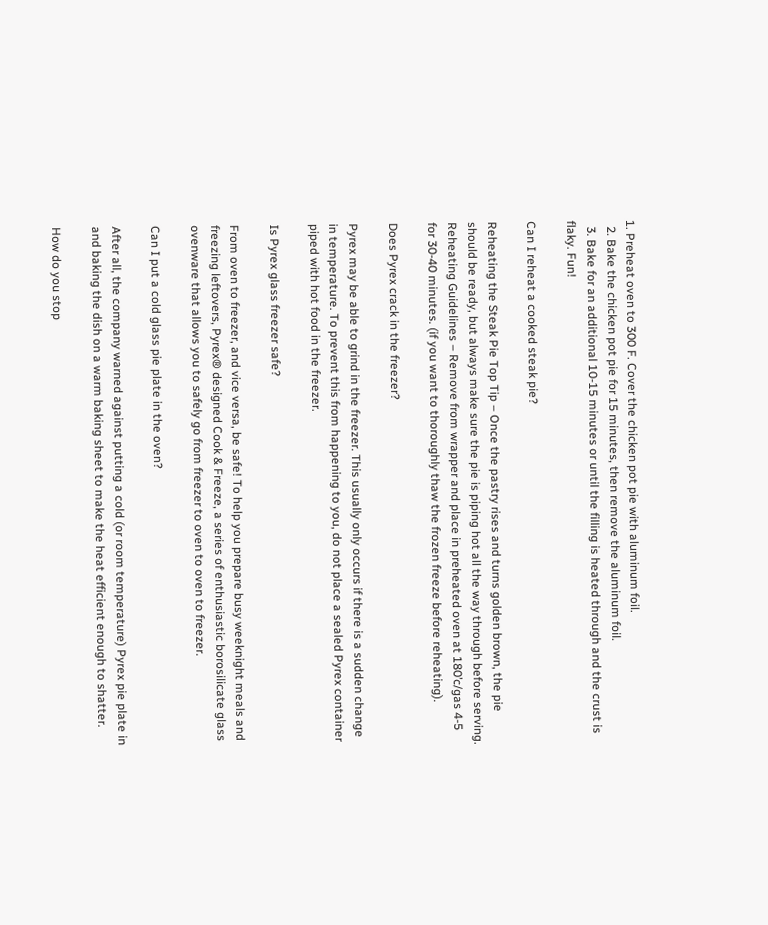1. Preheat oven to 300 F. Cover the chicken pot pie with aluminum foil.
  2. Bake the chicken pot pie for 15 minutes, then remove the aluminum foil.
  3. Bake for an additional 10-15 minutes or until the filling is heated through and the crust is flaky. Fun!

Can I reheat a cooked steak pie?

Reheating the Steak Pie Top Tip – Once the pastry rises and turns golden brown, the pie should be ready, but always make sure the pie is piping hot all the way through before serving. Reheating Guidelines – Remove from wrapper and place in preheated oven at 180’c/gas 4-5 for 30-40 minutes. (if you want to thoroughly thaw the frozen freeze before reheating).

Does Pyrex crack in the freezer?

Pyrex may be able to grind in the freezer. This usually only occurs if there is a sudden change in temperature. To prevent this from happening to you, do not place a sealed Pyrex container piped with hot food in the freezer.

Is Pyrex glass freezer safe?

From oven to freezer, and vice versa, be safe! To help you prepare busy weeknight meals and freezing leftovers, Pyrex® designed Cook & Freeze, a series of enthusiastic borosilicate glass ovenware that allows you to safely go from freezer to oven to oven to freezer.

Can I put a cold glass pie plate in the oven?

After all, the company warned against putting a cold (or room temperature) Pyrex pie plate in and baking the dish on a warm baking sheet to make the heat efficient enough to shatter.

How do you stop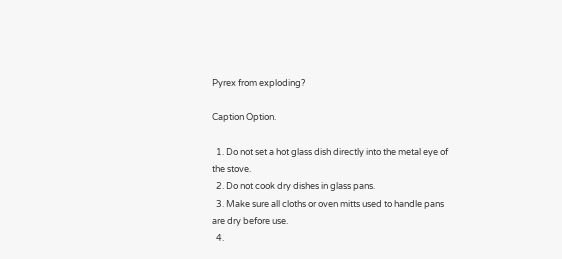Pyrex from exploding?

Caption Option.

  1. Do not set a hot glass dish directly into the metal eye of the stove.
  2. Do not cook dry dishes in glass pans.
  3. Make sure all cloths or oven mitts used to handle pans are dry before use.
  4.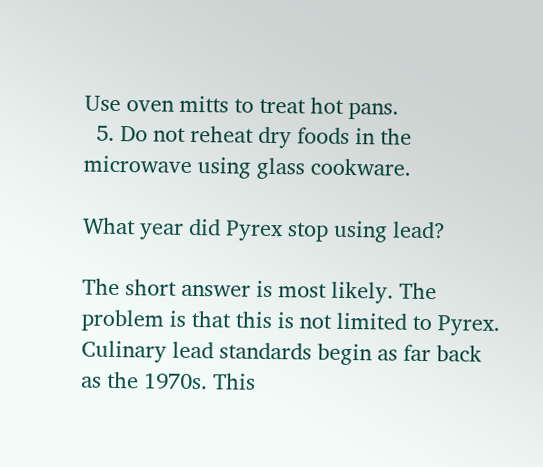Use oven mitts to treat hot pans.
  5. Do not reheat dry foods in the microwave using glass cookware.

What year did Pyrex stop using lead?

The short answer is most likely. The problem is that this is not limited to Pyrex. Culinary lead standards begin as far back as the 1970s. This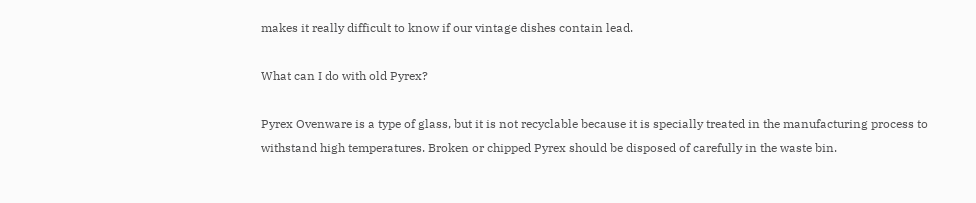makes it really difficult to know if our vintage dishes contain lead.

What can I do with old Pyrex?

Pyrex Ovenware is a type of glass, but it is not recyclable because it is specially treated in the manufacturing process to withstand high temperatures. Broken or chipped Pyrex should be disposed of carefully in the waste bin.